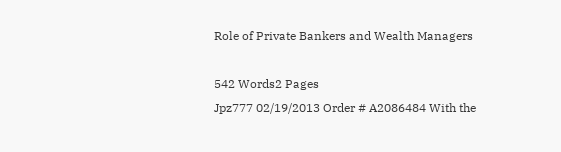Role of Private Bankers and Wealth Managers

542 Words2 Pages
Jpz777 02/19/2013 Order # A2086484 With the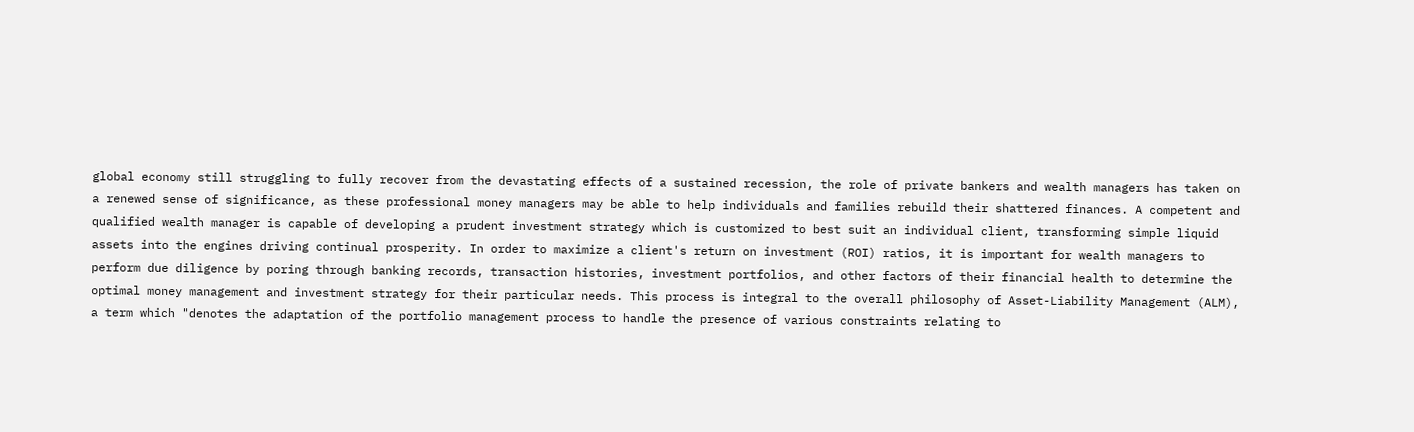global economy still struggling to fully recover from the devastating effects of a sustained recession, the role of private bankers and wealth managers has taken on a renewed sense of significance, as these professional money managers may be able to help individuals and families rebuild their shattered finances. A competent and qualified wealth manager is capable of developing a prudent investment strategy which is customized to best suit an individual client, transforming simple liquid assets into the engines driving continual prosperity. In order to maximize a client's return on investment (ROI) ratios, it is important for wealth managers to perform due diligence by poring through banking records, transaction histories, investment portfolios, and other factors of their financial health to determine the optimal money management and investment strategy for their particular needs. This process is integral to the overall philosophy of Asset-Liability Management (ALM), a term which "denotes the adaptation of the portfolio management process to handle the presence of various constraints relating to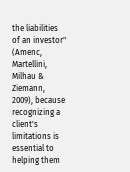the liabilities of an investor" (Amenc, Martellini, Milhau & Ziemann, 2009), because recognizing a client's limitations is essential to helping them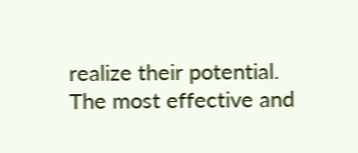realize their potential. The most effective and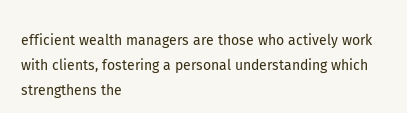efficient wealth managers are those who actively work with clients, fostering a personal understanding which strengthens the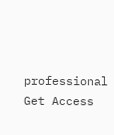professional
Get Access